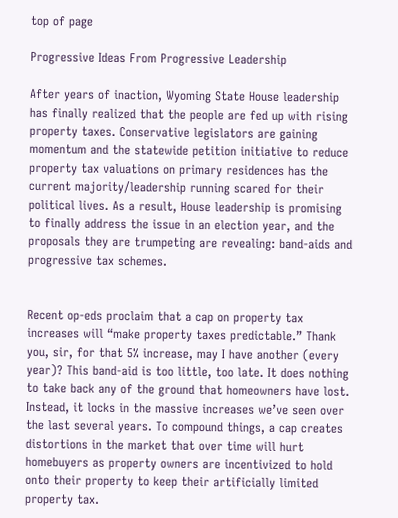top of page

Progressive Ideas From Progressive Leadership

After years of inaction, Wyoming State House leadership has finally realized that the people are fed up with rising property taxes. Conservative legislators are gaining momentum and the statewide petition initiative to reduce property tax valuations on primary residences has the current majority/leadership running scared for their political lives. As a result, House leadership is promising to finally address the issue in an election year, and the proposals they are trumpeting are revealing: band-aids and progressive tax schemes.


Recent op-eds proclaim that a cap on property tax increases will “make property taxes predictable.” Thank you, sir, for that 5% increase, may I have another (every year)? This band-aid is too little, too late. It does nothing to take back any of the ground that homeowners have lost. Instead, it locks in the massive increases we’ve seen over the last several years. To compound things, a cap creates distortions in the market that over time will hurt homebuyers as property owners are incentivized to hold onto their property to keep their artificially limited property tax.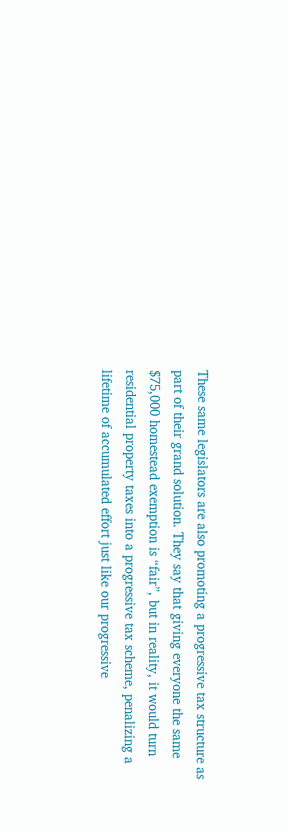These same legislators are also promoting a progressive tax structure as part of their grand solution. They say that giving everyone the same $75,000 homestead exemption is “fair”, but in reality, it would turn residential property taxes into a progressive tax scheme, penalizing a lifetime of accumulated effort just like our progressive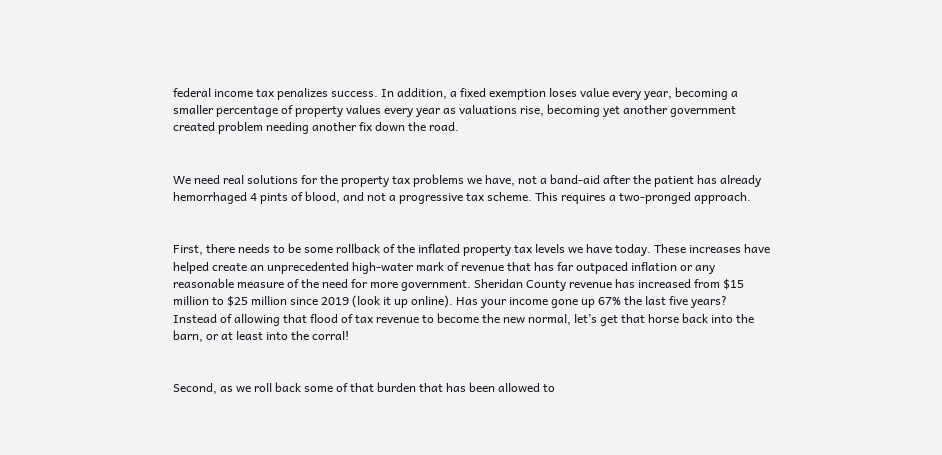federal income tax penalizes success. In addition, a fixed exemption loses value every year, becoming a smaller percentage of property values every year as valuations rise, becoming yet another government created problem needing another fix down the road.


We need real solutions for the property tax problems we have, not a band-aid after the patient has already hemorrhaged 4 pints of blood, and not a progressive tax scheme. This requires a two-pronged approach.


First, there needs to be some rollback of the inflated property tax levels we have today. These increases have helped create an unprecedented high-water mark of revenue that has far outpaced inflation or any reasonable measure of the need for more government. Sheridan County revenue has increased from $15 million to $25 million since 2019 (look it up online). Has your income gone up 67% the last five years? Instead of allowing that flood of tax revenue to become the new normal, let’s get that horse back into the barn, or at least into the corral!


Second, as we roll back some of that burden that has been allowed to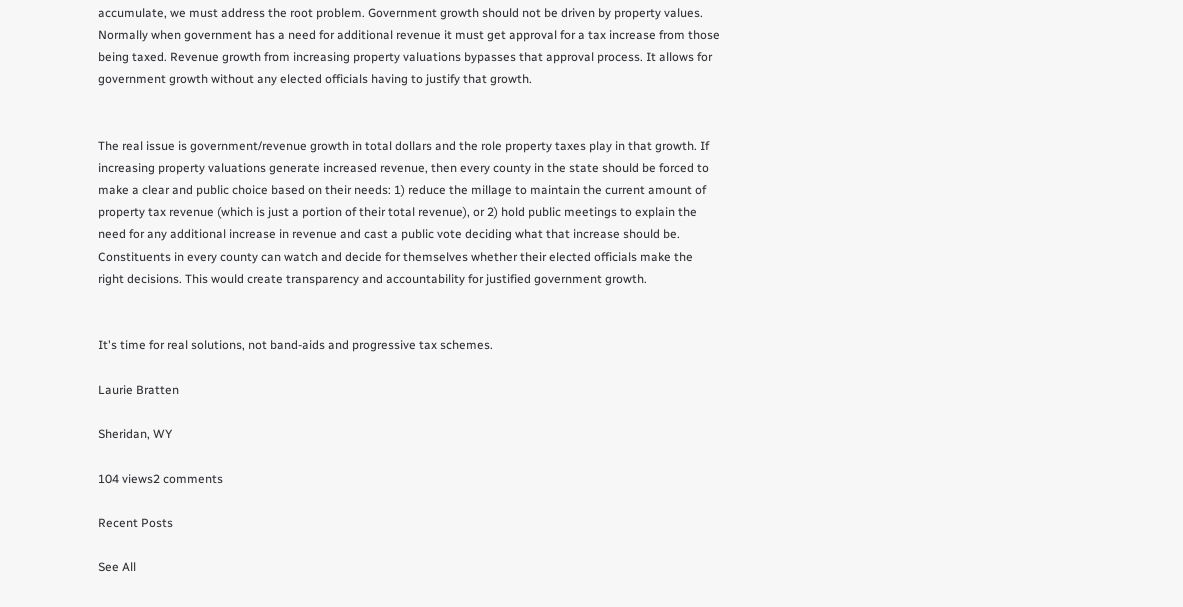accumulate, we must address the root problem. Government growth should not be driven by property values. Normally when government has a need for additional revenue it must get approval for a tax increase from those being taxed. Revenue growth from increasing property valuations bypasses that approval process. It allows for government growth without any elected officials having to justify that growth.


The real issue is government/revenue growth in total dollars and the role property taxes play in that growth. If increasing property valuations generate increased revenue, then every county in the state should be forced to make a clear and public choice based on their needs: 1) reduce the millage to maintain the current amount of property tax revenue (which is just a portion of their total revenue), or 2) hold public meetings to explain the need for any additional increase in revenue and cast a public vote deciding what that increase should be. Constituents in every county can watch and decide for themselves whether their elected officials make the right decisions. This would create transparency and accountability for justified government growth.


It's time for real solutions, not band-aids and progressive tax schemes.

Laurie Bratten

Sheridan, WY

104 views2 comments

Recent Posts

See All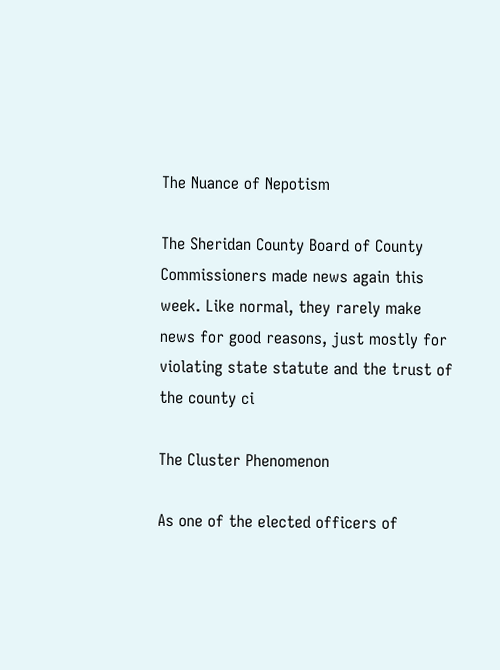The Nuance of Nepotism

The Sheridan County Board of County Commissioners made news again this week. Like normal, they rarely make news for good reasons, just mostly for violating state statute and the trust of the county ci

The Cluster Phenomenon

As one of the elected officers of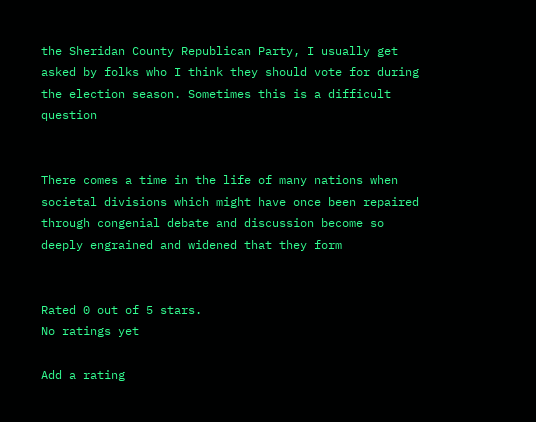the Sheridan County Republican Party, I usually get asked by folks who I think they should vote for during the election season. Sometimes this is a difficult question


There comes a time in the life of many nations when societal divisions which might have once been repaired through congenial debate and discussion become so deeply engrained and widened that they form


Rated 0 out of 5 stars.
No ratings yet

Add a rating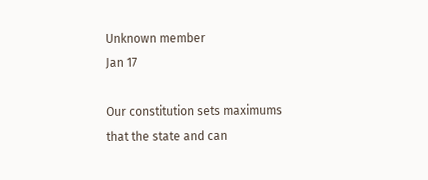Unknown member
Jan 17

Our constitution sets maximums that the state and can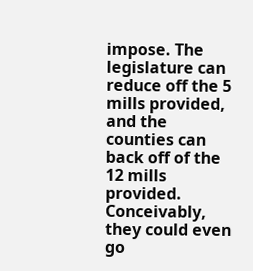impose. The legislature can reduce off the 5 mills provided, and the counties can back off of the 12 mills provided. Conceivably, they could even go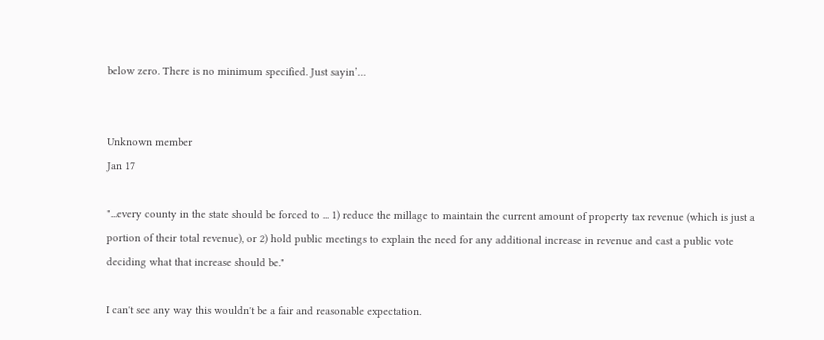below zero. There is no minimum specified. Just sayin’…


Unknown member
Jan 17

"...every county in the state should be forced to ... 1) reduce the millage to maintain the current amount of property tax revenue (which is just a portion of their total revenue), or 2) hold public meetings to explain the need for any additional increase in revenue and cast a public vote deciding what that increase should be."

I can't see any way this wouldn't be a fair and reasonable expectation.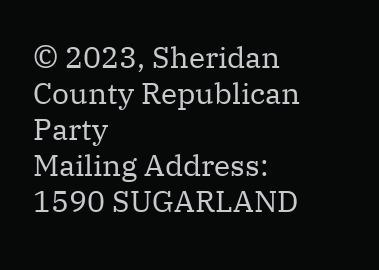© 2023, Sheridan County Republican Party                           Mailing Address: 1590 SUGARLAND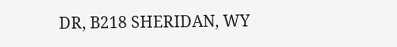DR, B218 SHERIDAN, WY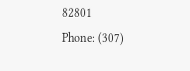82801                            Phone: (307)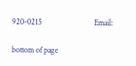920-0215                          Email:

bottom of page